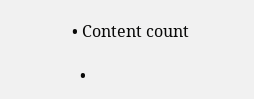• Content count

  •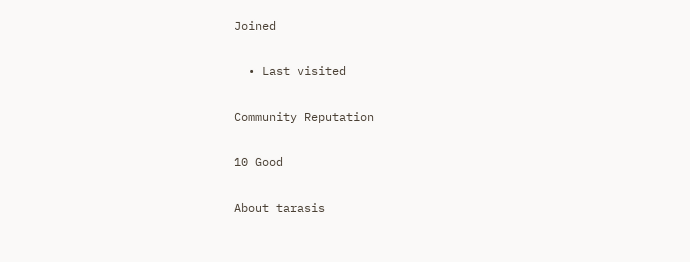Joined

  • Last visited

Community Reputation

10 Good

About tarasis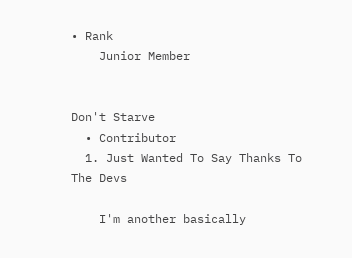• Rank
    Junior Member


Don't Starve
  • Contributor
  1. Just Wanted To Say Thanks To The Devs

    I'm another basically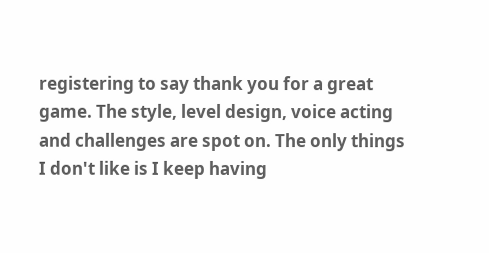registering to say thank you for a great game. The style, level design, voice acting and challenges are spot on. The only things I don't like is I keep having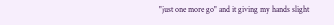"just one more go" and it giving my hands slight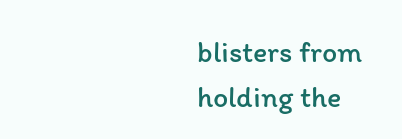blisters from holding the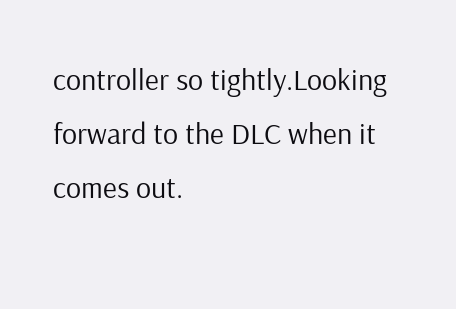controller so tightly.Looking forward to the DLC when it comes out.